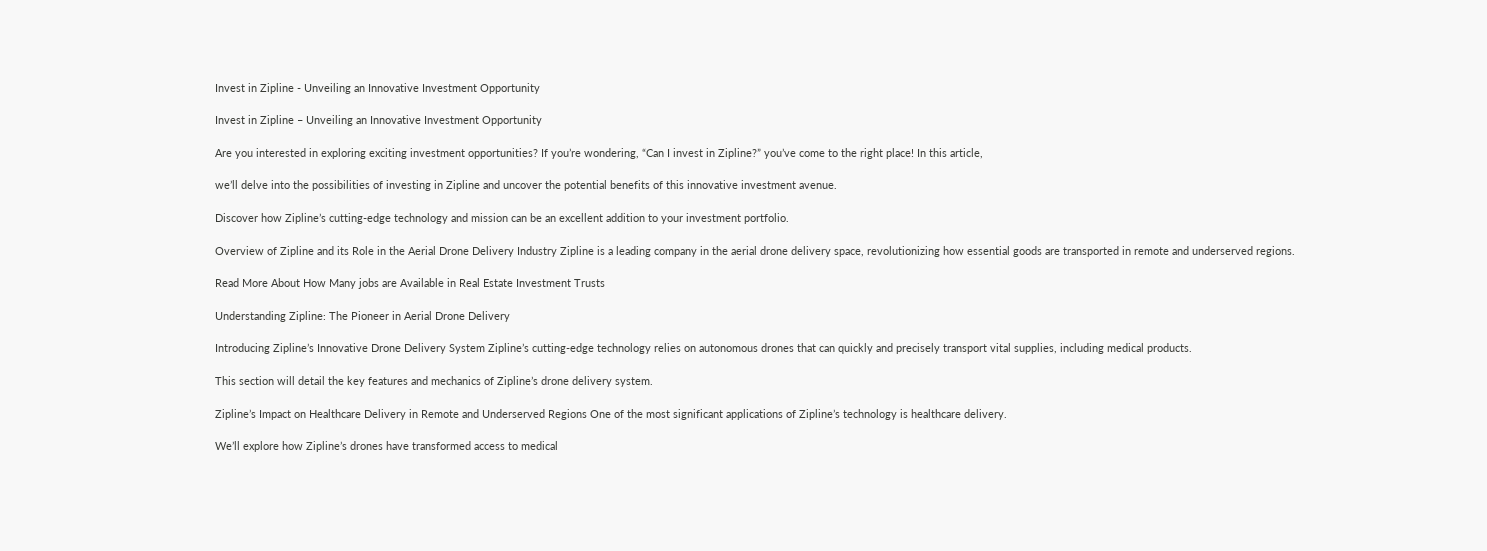Invest in Zipline - Unveiling an Innovative Investment Opportunity

Invest in Zipline – Unveiling an Innovative Investment Opportunity

Are you interested in exploring exciting investment opportunities? If you’re wondering, “Can I invest in Zipline?” you’ve come to the right place! In this article,

we’ll delve into the possibilities of investing in Zipline and uncover the potential benefits of this innovative investment avenue.

Discover how Zipline’s cutting-edge technology and mission can be an excellent addition to your investment portfolio.

Overview of Zipline and its Role in the Aerial Drone Delivery Industry Zipline is a leading company in the aerial drone delivery space, revolutionizing how essential goods are transported in remote and underserved regions.

Read More About How Many jobs are Available in Real Estate Investment Trusts

Understanding Zipline: The Pioneer in Aerial Drone Delivery

Introducing Zipline’s Innovative Drone Delivery System Zipline’s cutting-edge technology relies on autonomous drones that can quickly and precisely transport vital supplies, including medical products.

This section will detail the key features and mechanics of Zipline’s drone delivery system.

Zipline’s Impact on Healthcare Delivery in Remote and Underserved Regions One of the most significant applications of Zipline’s technology is healthcare delivery.

We’ll explore how Zipline’s drones have transformed access to medical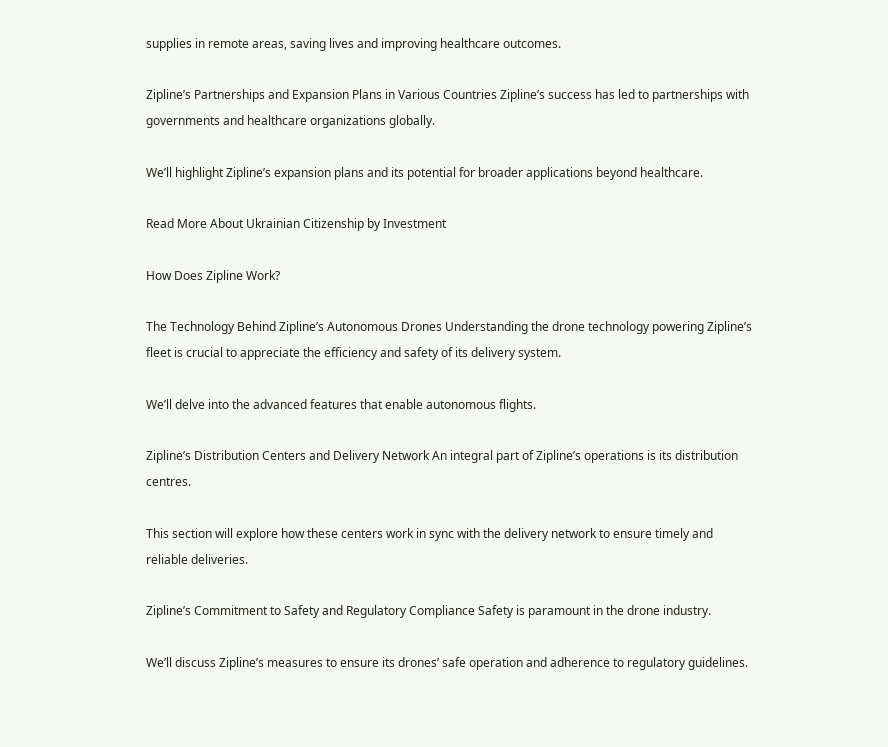supplies in remote areas, saving lives and improving healthcare outcomes.

Zipline’s Partnerships and Expansion Plans in Various Countries Zipline’s success has led to partnerships with governments and healthcare organizations globally.

We’ll highlight Zipline’s expansion plans and its potential for broader applications beyond healthcare.

Read More About Ukrainian Citizenship by Investment

How Does Zipline Work?

The Technology Behind Zipline’s Autonomous Drones Understanding the drone technology powering Zipline’s fleet is crucial to appreciate the efficiency and safety of its delivery system.

We’ll delve into the advanced features that enable autonomous flights.

Zipline’s Distribution Centers and Delivery Network An integral part of Zipline’s operations is its distribution centres.

This section will explore how these centers work in sync with the delivery network to ensure timely and reliable deliveries.

Zipline’s Commitment to Safety and Regulatory Compliance Safety is paramount in the drone industry.

We’ll discuss Zipline’s measures to ensure its drones’ safe operation and adherence to regulatory guidelines.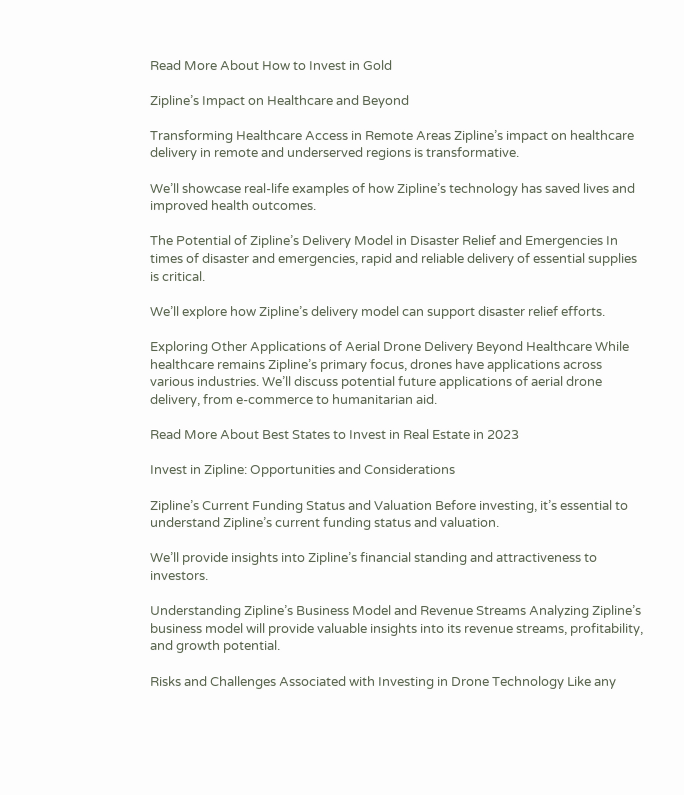Read More About How to Invest in Gold

Zipline’s Impact on Healthcare and Beyond

Transforming Healthcare Access in Remote Areas Zipline’s impact on healthcare delivery in remote and underserved regions is transformative.

We’ll showcase real-life examples of how Zipline’s technology has saved lives and improved health outcomes.

The Potential of Zipline’s Delivery Model in Disaster Relief and Emergencies In times of disaster and emergencies, rapid and reliable delivery of essential supplies is critical.

We’ll explore how Zipline’s delivery model can support disaster relief efforts.

Exploring Other Applications of Aerial Drone Delivery Beyond Healthcare While healthcare remains Zipline’s primary focus, drones have applications across various industries. We’ll discuss potential future applications of aerial drone delivery, from e-commerce to humanitarian aid.

Read More About Best States to Invest in Real Estate in 2023

Invest in Zipline: Opportunities and Considerations

Zipline’s Current Funding Status and Valuation Before investing, it’s essential to understand Zipline’s current funding status and valuation.

We’ll provide insights into Zipline’s financial standing and attractiveness to investors.

Understanding Zipline’s Business Model and Revenue Streams Analyzing Zipline’s business model will provide valuable insights into its revenue streams, profitability, and growth potential.

Risks and Challenges Associated with Investing in Drone Technology Like any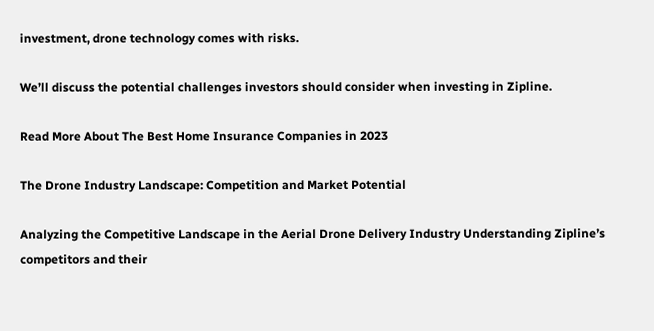investment, drone technology comes with risks.

We’ll discuss the potential challenges investors should consider when investing in Zipline.

Read More About The Best Home Insurance Companies in 2023

The Drone Industry Landscape: Competition and Market Potential

Analyzing the Competitive Landscape in the Aerial Drone Delivery Industry Understanding Zipline’s competitors and their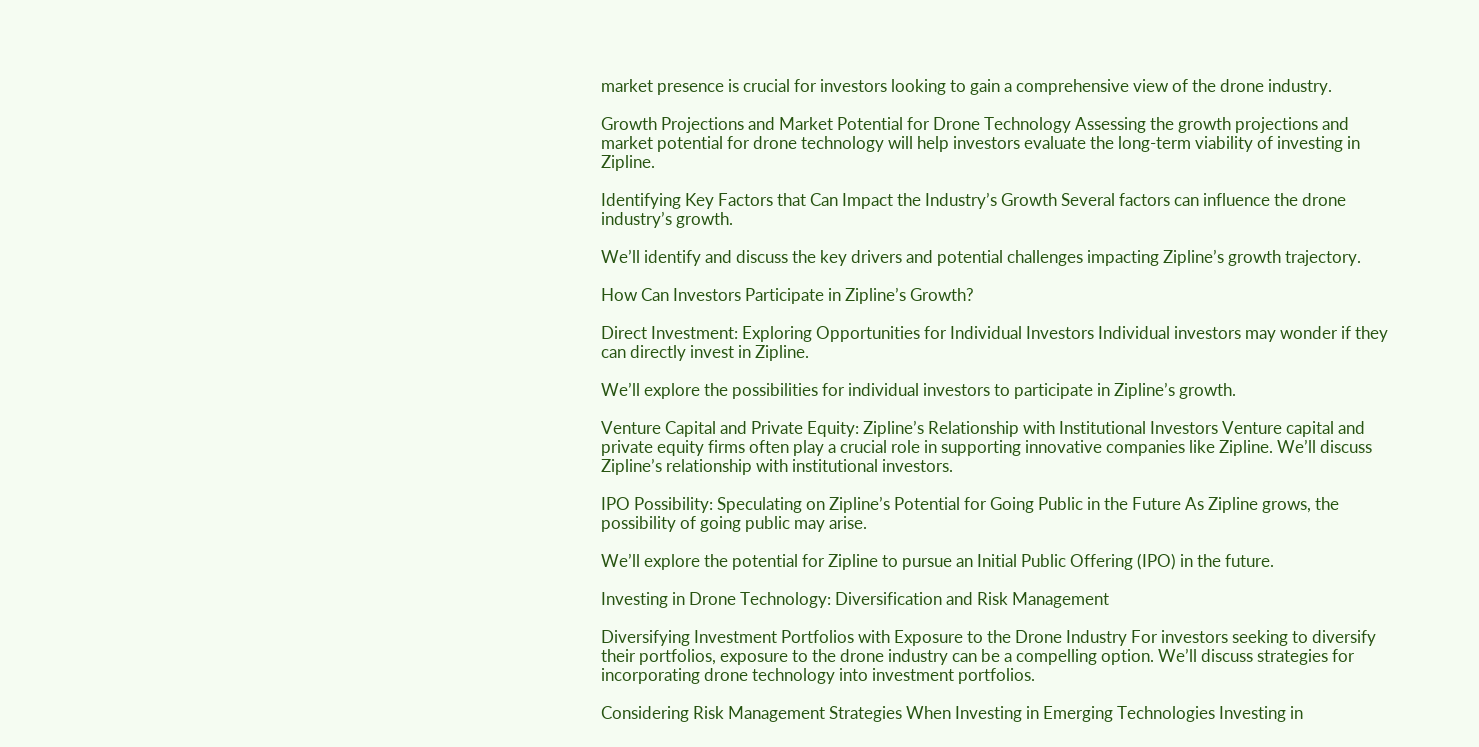market presence is crucial for investors looking to gain a comprehensive view of the drone industry.

Growth Projections and Market Potential for Drone Technology Assessing the growth projections and market potential for drone technology will help investors evaluate the long-term viability of investing in Zipline.

Identifying Key Factors that Can Impact the Industry’s Growth Several factors can influence the drone industry’s growth.

We’ll identify and discuss the key drivers and potential challenges impacting Zipline’s growth trajectory.

How Can Investors Participate in Zipline’s Growth?

Direct Investment: Exploring Opportunities for Individual Investors Individual investors may wonder if they can directly invest in Zipline.

We’ll explore the possibilities for individual investors to participate in Zipline’s growth.

Venture Capital and Private Equity: Zipline’s Relationship with Institutional Investors Venture capital and private equity firms often play a crucial role in supporting innovative companies like Zipline. We’ll discuss Zipline’s relationship with institutional investors.

IPO Possibility: Speculating on Zipline’s Potential for Going Public in the Future As Zipline grows, the possibility of going public may arise.

We’ll explore the potential for Zipline to pursue an Initial Public Offering (IPO) in the future.

Investing in Drone Technology: Diversification and Risk Management

Diversifying Investment Portfolios with Exposure to the Drone Industry For investors seeking to diversify their portfolios, exposure to the drone industry can be a compelling option. We’ll discuss strategies for incorporating drone technology into investment portfolios.

Considering Risk Management Strategies When Investing in Emerging Technologies Investing in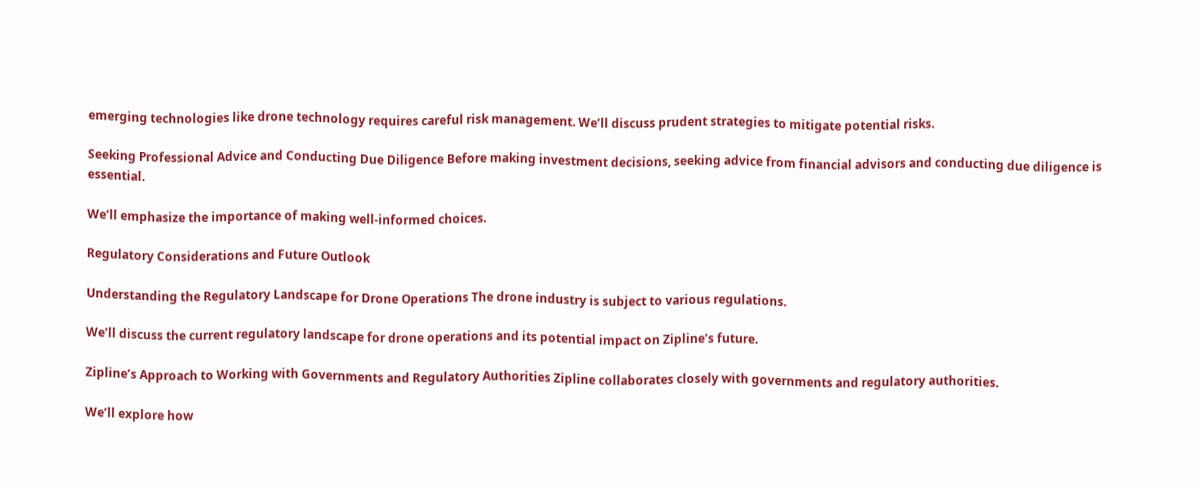emerging technologies like drone technology requires careful risk management. We’ll discuss prudent strategies to mitigate potential risks.

Seeking Professional Advice and Conducting Due Diligence Before making investment decisions, seeking advice from financial advisors and conducting due diligence is essential.

We’ll emphasize the importance of making well-informed choices.

Regulatory Considerations and Future Outlook

Understanding the Regulatory Landscape for Drone Operations The drone industry is subject to various regulations.

We’ll discuss the current regulatory landscape for drone operations and its potential impact on Zipline’s future.

Zipline’s Approach to Working with Governments and Regulatory Authorities Zipline collaborates closely with governments and regulatory authorities.

We’ll explore how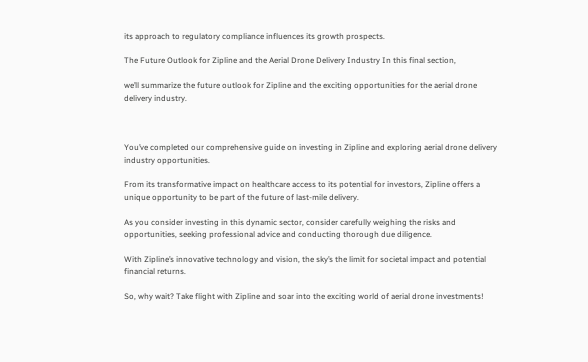its approach to regulatory compliance influences its growth prospects.

The Future Outlook for Zipline and the Aerial Drone Delivery Industry In this final section,

we’ll summarize the future outlook for Zipline and the exciting opportunities for the aerial drone delivery industry.



You’ve completed our comprehensive guide on investing in Zipline and exploring aerial drone delivery industry opportunities.

From its transformative impact on healthcare access to its potential for investors, Zipline offers a unique opportunity to be part of the future of last-mile delivery.

As you consider investing in this dynamic sector, consider carefully weighing the risks and opportunities, seeking professional advice and conducting thorough due diligence.

With Zipline’s innovative technology and vision, the sky’s the limit for societal impact and potential financial returns.

So, why wait? Take flight with Zipline and soar into the exciting world of aerial drone investments!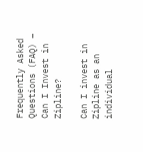Frequently Asked Questions (FAQ) – Can I Invest in Zipline?

Can I invest in Zipline as an individual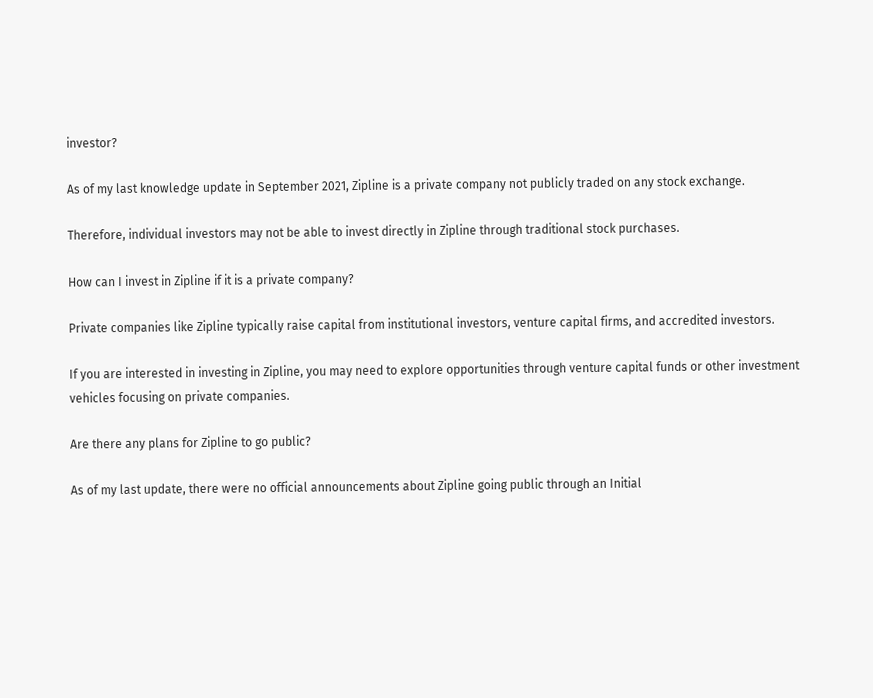investor?

As of my last knowledge update in September 2021, Zipline is a private company not publicly traded on any stock exchange.

Therefore, individual investors may not be able to invest directly in Zipline through traditional stock purchases.

How can I invest in Zipline if it is a private company?

Private companies like Zipline typically raise capital from institutional investors, venture capital firms, and accredited investors.

If you are interested in investing in Zipline, you may need to explore opportunities through venture capital funds or other investment vehicles focusing on private companies.

Are there any plans for Zipline to go public?

As of my last update, there were no official announcements about Zipline going public through an Initial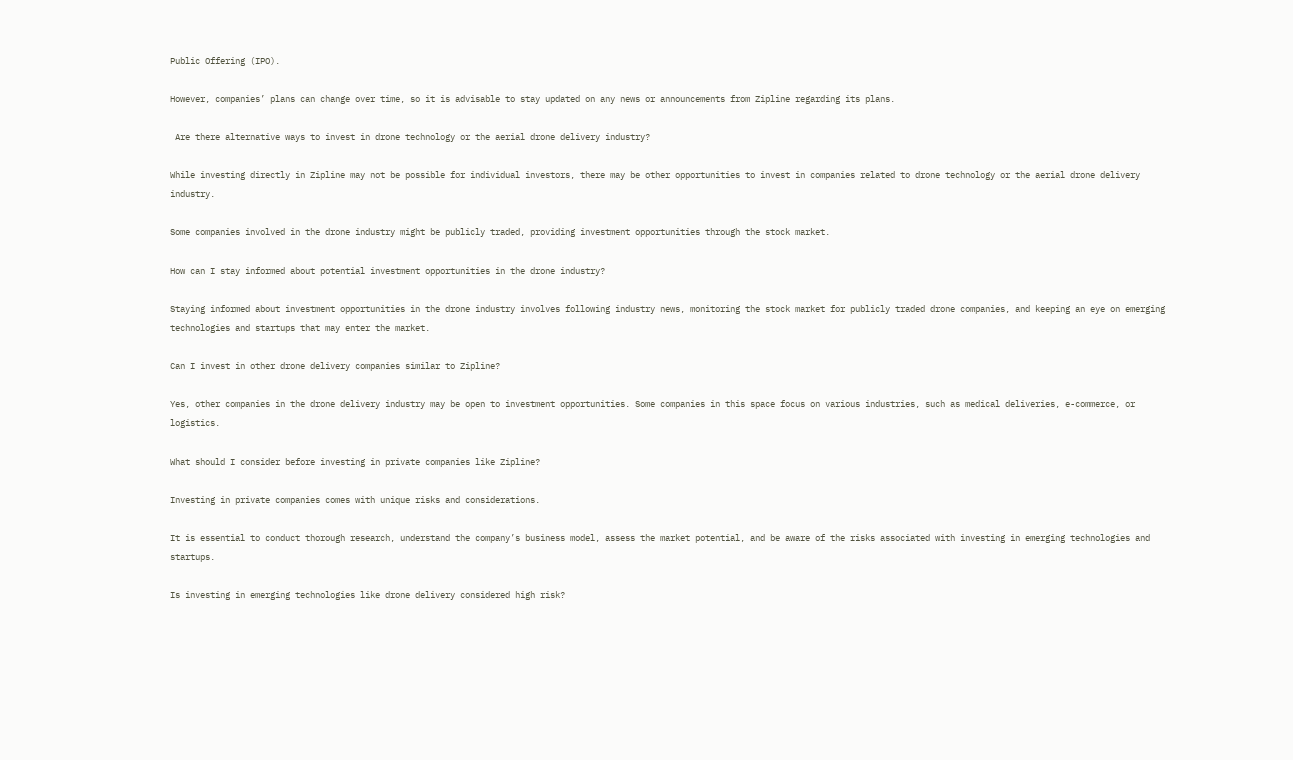Public Offering (IPO).

However, companies’ plans can change over time, so it is advisable to stay updated on any news or announcements from Zipline regarding its plans.

 Are there alternative ways to invest in drone technology or the aerial drone delivery industry?

While investing directly in Zipline may not be possible for individual investors, there may be other opportunities to invest in companies related to drone technology or the aerial drone delivery industry.

Some companies involved in the drone industry might be publicly traded, providing investment opportunities through the stock market.

How can I stay informed about potential investment opportunities in the drone industry?

Staying informed about investment opportunities in the drone industry involves following industry news, monitoring the stock market for publicly traded drone companies, and keeping an eye on emerging technologies and startups that may enter the market.

Can I invest in other drone delivery companies similar to Zipline?

Yes, other companies in the drone delivery industry may be open to investment opportunities. Some companies in this space focus on various industries, such as medical deliveries, e-commerce, or logistics.

What should I consider before investing in private companies like Zipline?

Investing in private companies comes with unique risks and considerations.

It is essential to conduct thorough research, understand the company’s business model, assess the market potential, and be aware of the risks associated with investing in emerging technologies and startups.

Is investing in emerging technologies like drone delivery considered high risk?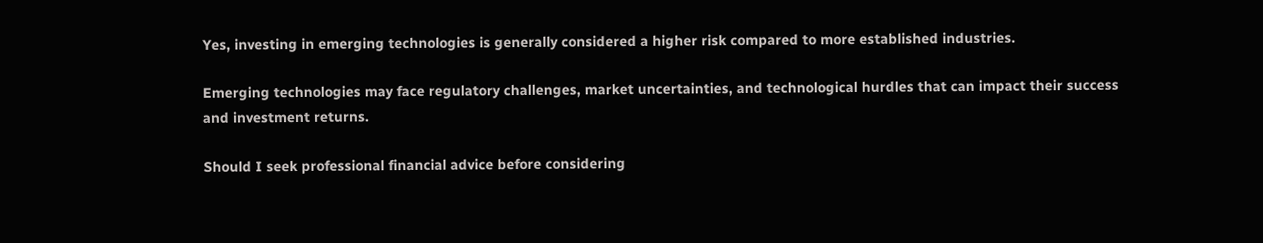Yes, investing in emerging technologies is generally considered a higher risk compared to more established industries.

Emerging technologies may face regulatory challenges, market uncertainties, and technological hurdles that can impact their success and investment returns.

Should I seek professional financial advice before considering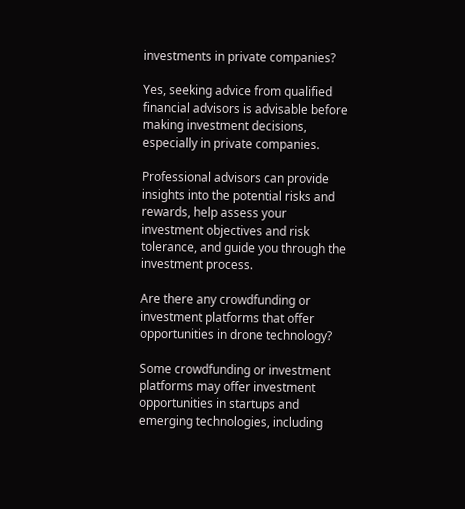investments in private companies?

Yes, seeking advice from qualified financial advisors is advisable before making investment decisions, especially in private companies.

Professional advisors can provide insights into the potential risks and rewards, help assess your investment objectives and risk tolerance, and guide you through the investment process.

Are there any crowdfunding or investment platforms that offer opportunities in drone technology?

Some crowdfunding or investment platforms may offer investment opportunities in startups and emerging technologies, including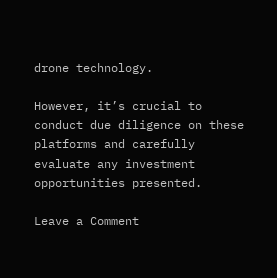drone technology.

However, it’s crucial to conduct due diligence on these platforms and carefully evaluate any investment opportunities presented.

Leave a Comment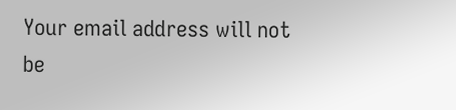Your email address will not be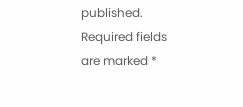published. Required fields are marked *